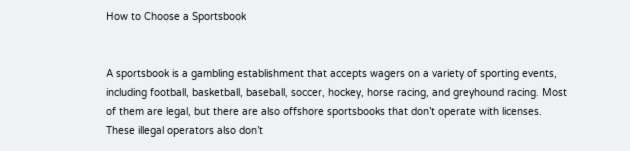How to Choose a Sportsbook


A sportsbook is a gambling establishment that accepts wagers on a variety of sporting events, including football, basketball, baseball, soccer, hockey, horse racing, and greyhound racing. Most of them are legal, but there are also offshore sportsbooks that don’t operate with licenses. These illegal operators also don’t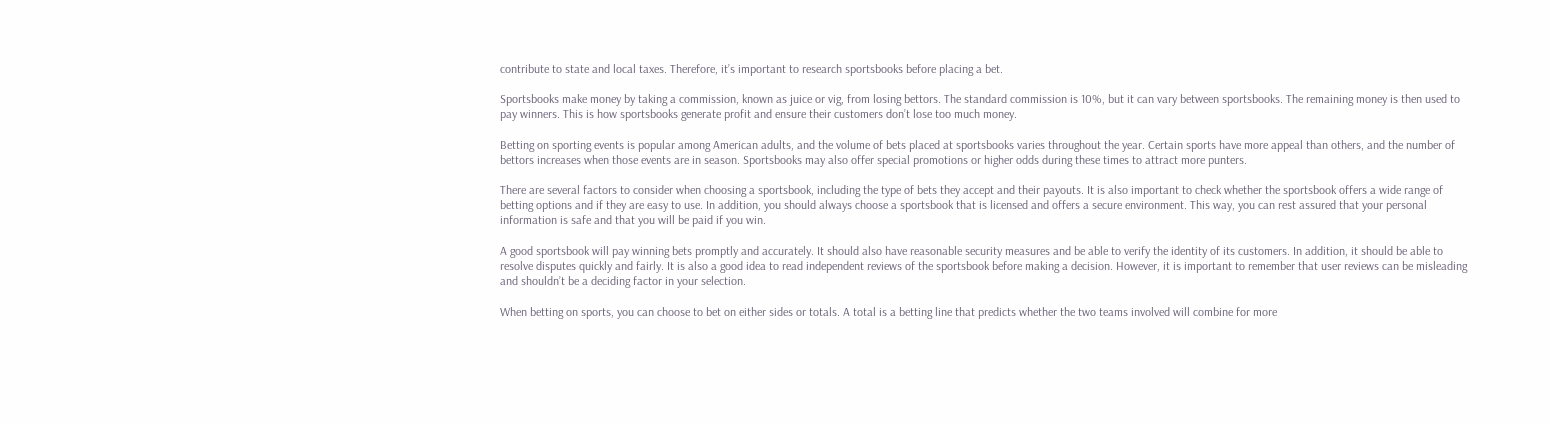contribute to state and local taxes. Therefore, it’s important to research sportsbooks before placing a bet.

Sportsbooks make money by taking a commission, known as juice or vig, from losing bettors. The standard commission is 10%, but it can vary between sportsbooks. The remaining money is then used to pay winners. This is how sportsbooks generate profit and ensure their customers don’t lose too much money.

Betting on sporting events is popular among American adults, and the volume of bets placed at sportsbooks varies throughout the year. Certain sports have more appeal than others, and the number of bettors increases when those events are in season. Sportsbooks may also offer special promotions or higher odds during these times to attract more punters.

There are several factors to consider when choosing a sportsbook, including the type of bets they accept and their payouts. It is also important to check whether the sportsbook offers a wide range of betting options and if they are easy to use. In addition, you should always choose a sportsbook that is licensed and offers a secure environment. This way, you can rest assured that your personal information is safe and that you will be paid if you win.

A good sportsbook will pay winning bets promptly and accurately. It should also have reasonable security measures and be able to verify the identity of its customers. In addition, it should be able to resolve disputes quickly and fairly. It is also a good idea to read independent reviews of the sportsbook before making a decision. However, it is important to remember that user reviews can be misleading and shouldn’t be a deciding factor in your selection.

When betting on sports, you can choose to bet on either sides or totals. A total is a betting line that predicts whether the two teams involved will combine for more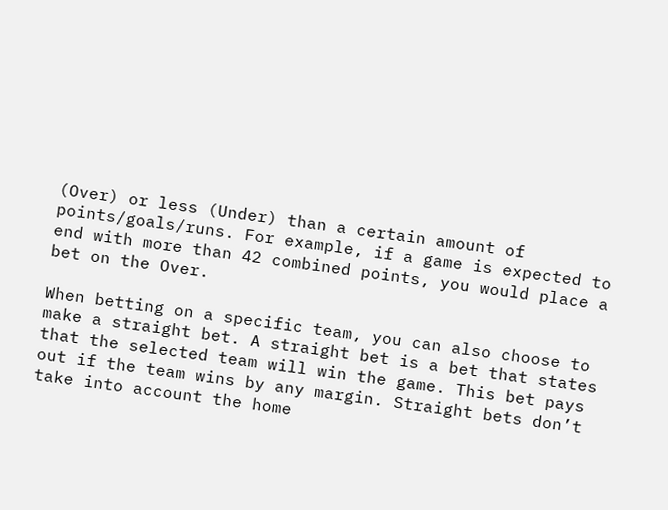(Over) or less (Under) than a certain amount of points/goals/runs. For example, if a game is expected to end with more than 42 combined points, you would place a bet on the Over.

When betting on a specific team, you can also choose to make a straight bet. A straight bet is a bet that states that the selected team will win the game. This bet pays out if the team wins by any margin. Straight bets don’t take into account the home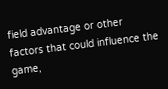field advantage or other factors that could influence the game,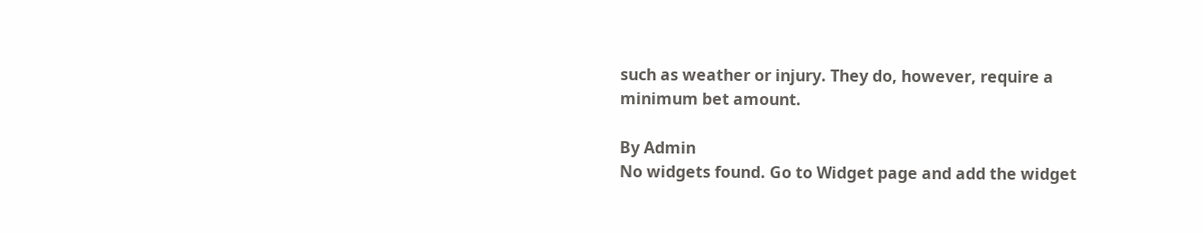such as weather or injury. They do, however, require a minimum bet amount.

By Admin
No widgets found. Go to Widget page and add the widget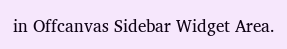in Offcanvas Sidebar Widget Area.